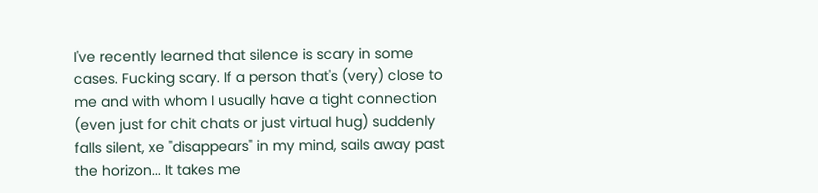I've recently learned that silence is scary in some cases. Fucking scary. If a person that's (very) close to me and with whom I usually have a tight connection (even just for chit chats or just virtual hug) suddenly falls silent, xe "disappears" in my mind, sails away past the horizon... It takes me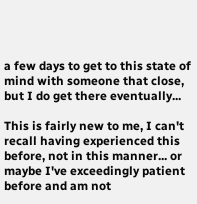a few days to get to this state of mind with someone that close, but I do get there eventually...

This is fairly new to me, I can't recall having experienced this before, not in this manner... or maybe I've exceedingly patient before and am not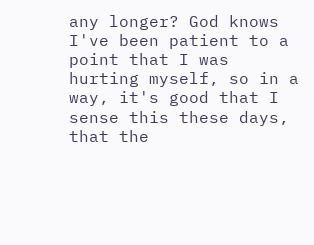any longer? God knows I've been patient to a point that I was hurting myself, so in a way, it's good that I sense this these days, that the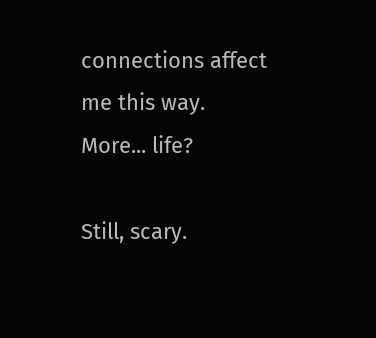connections affect me this way. More... life?

Still, scary.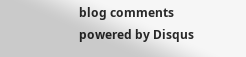blog comments powered by Disqus